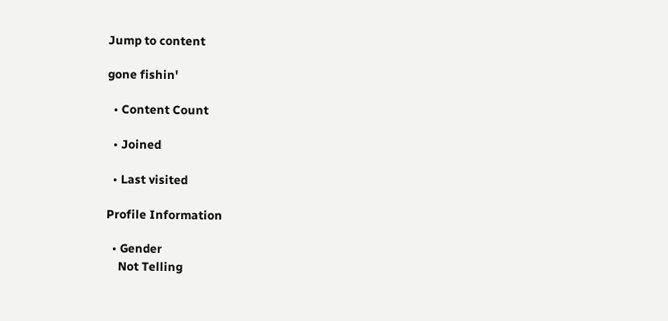Jump to content

gone fishin'

  • Content Count

  • Joined

  • Last visited

Profile Information

  • Gender
    Not Telling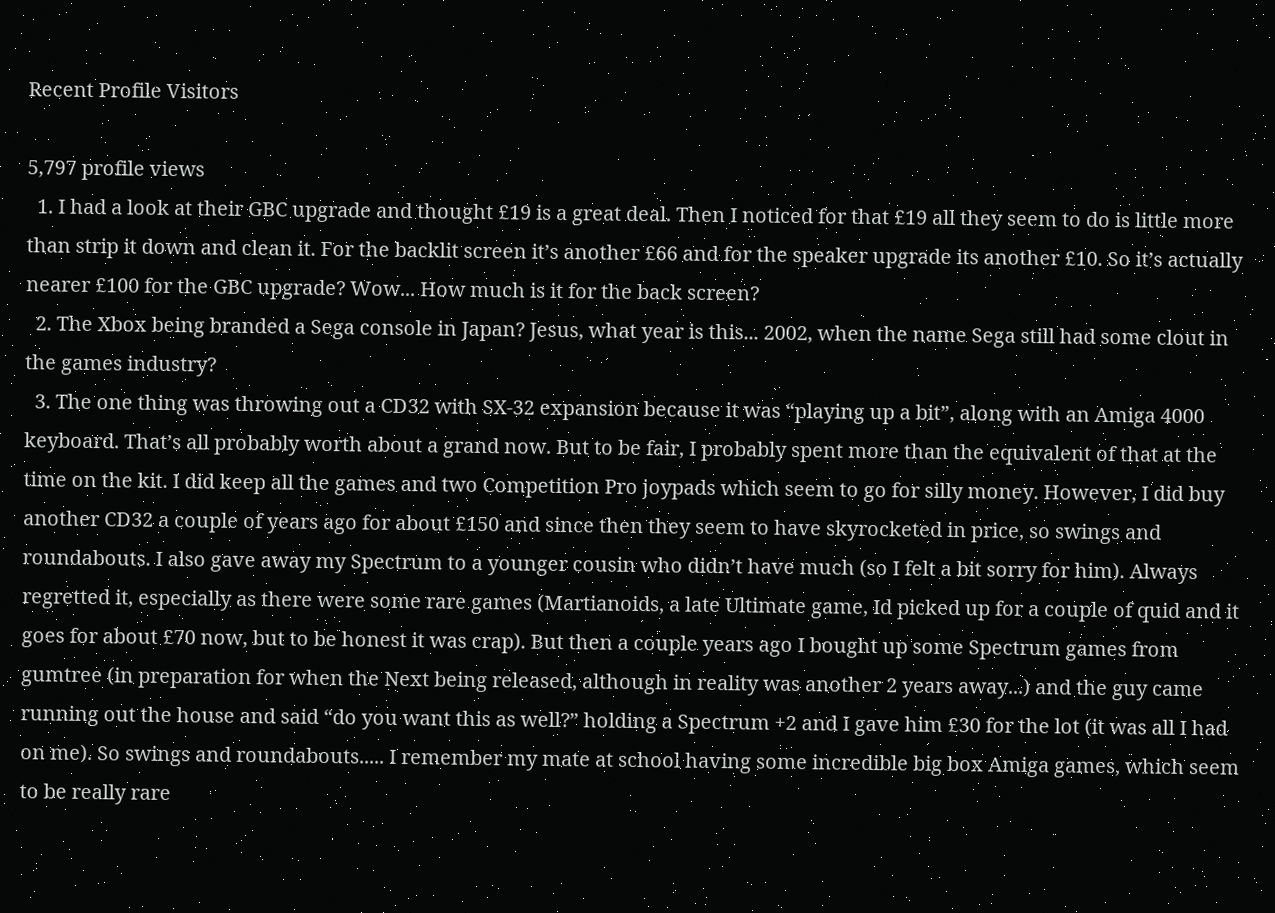Recent Profile Visitors

5,797 profile views
  1. I had a look at their GBC upgrade and thought £19 is a great deal. Then I noticed for that £19 all they seem to do is little more than strip it down and clean it. For the backlit screen it’s another £66 and for the speaker upgrade its another £10. So it’s actually nearer £100 for the GBC upgrade? Wow... How much is it for the back screen?
  2. The Xbox being branded a Sega console in Japan? Jesus, what year is this... 2002, when the name Sega still had some clout in the games industry?
  3. The one thing was throwing out a CD32 with SX-32 expansion because it was “playing up a bit”, along with an Amiga 4000 keyboard. That’s all probably worth about a grand now. But to be fair, I probably spent more than the equivalent of that at the time on the kit. I did keep all the games and two Competition Pro joypads which seem to go for silly money. However, I did buy another CD32 a couple of years ago for about £150 and since then they seem to have skyrocketed in price, so swings and roundabouts. I also gave away my Spectrum to a younger cousin who didn’t have much (so I felt a bit sorry for him). Always regretted it, especially as there were some rare games (Martianoids, a late Ultimate game, Id picked up for a couple of quid and it goes for about £70 now, but to be honest it was crap). But then a couple years ago I bought up some Spectrum games from gumtree (in preparation for when the Next being released, although in reality was another 2 years away...) and the guy came running out the house and said “do you want this as well?” holding a Spectrum +2 and I gave him £30 for the lot (it was all I had on me). So swings and roundabouts..... I remember my mate at school having some incredible big box Amiga games, which seem to be really rare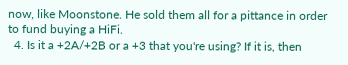now, like Moonstone. He sold them all for a pittance in order to fund buying a HiFi.
  4. Is it a +2A/+2B or a +3 that you're using? If it is, then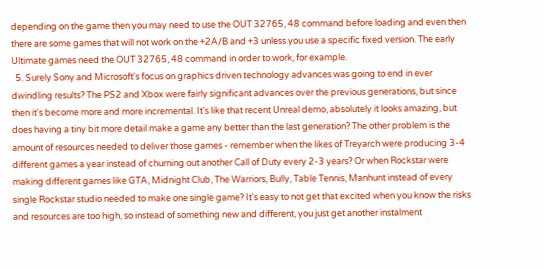depending on the game then you may need to use the OUT 32765, 48 command before loading and even then there are some games that will not work on the +2A/B and +3 unless you use a specific fixed version. The early Ultimate games need the OUT 32765, 48 command in order to work, for example.
  5. Surely Sony and Microsoft's focus on graphics driven technology advances was going to end in ever dwindling results? The PS2 and Xbox were fairly significant advances over the previous generations, but since then it's become more and more incremental. It's like that recent Unreal demo, absolutely it looks amazing, but does having a tiny bit more detail make a game any better than the last generation? The other problem is the amount of resources needed to deliver those games - remember when the likes of Treyarch were producing 3-4 different games a year instead of churning out another Call of Duty every 2-3 years? Or when Rockstar were making different games like GTA, Midnight Club, The Warriors, Bully, Table Tennis, Manhunt instead of every single Rockstar studio needed to make one single game? It's easy to not get that excited when you know the risks and resources are too high, so instead of something new and different, you just get another instalment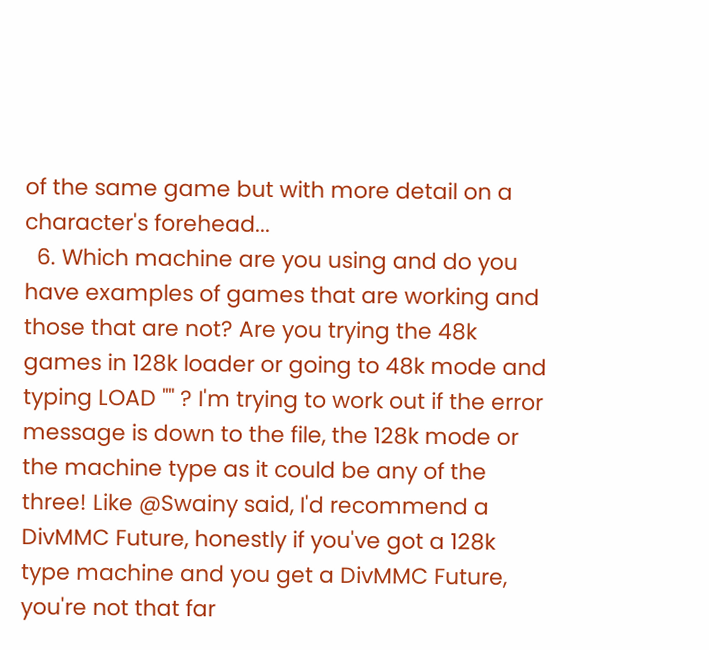of the same game but with more detail on a character's forehead...
  6. Which machine are you using and do you have examples of games that are working and those that are not? Are you trying the 48k games in 128k loader or going to 48k mode and typing LOAD "" ? I'm trying to work out if the error message is down to the file, the 128k mode or the machine type as it could be any of the three! Like @Swainy said, I'd recommend a DivMMC Future, honestly if you've got a 128k type machine and you get a DivMMC Future, you're not that far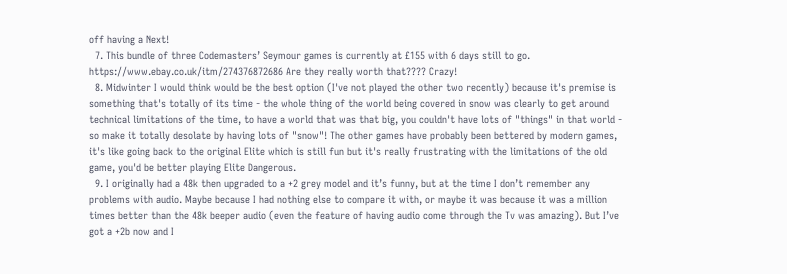off having a Next!
  7. This bundle of three Codemasters’ Seymour games is currently at £155 with 6 days still to go. https://www.ebay.co.uk/itm/274376872686 Are they really worth that???? Crazy!
  8. Midwinter I would think would be the best option (I've not played the other two recently) because it's premise is something that's totally of its time - the whole thing of the world being covered in snow was clearly to get around technical limitations of the time, to have a world that was that big, you couldn't have lots of "things" in that world - so make it totally desolate by having lots of "snow"! The other games have probably been bettered by modern games, it's like going back to the original Elite which is still fun but it's really frustrating with the limitations of the old game, you'd be better playing Elite Dangerous.
  9. I originally had a 48k then upgraded to a +2 grey model and it’s funny, but at the time I don’t remember any problems with audio. Maybe because I had nothing else to compare it with, or maybe it was because it was a million times better than the 48k beeper audio (even the feature of having audio come through the Tv was amazing). But I’ve got a +2b now and I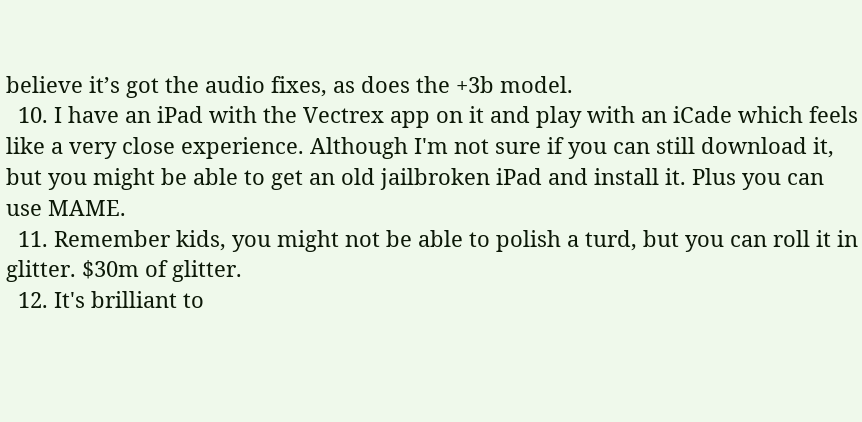believe it’s got the audio fixes, as does the +3b model.
  10. I have an iPad with the Vectrex app on it and play with an iCade which feels like a very close experience. Although I'm not sure if you can still download it, but you might be able to get an old jailbroken iPad and install it. Plus you can use MAME.
  11. Remember kids, you might not be able to polish a turd, but you can roll it in glitter. $30m of glitter.
  12. It's brilliant to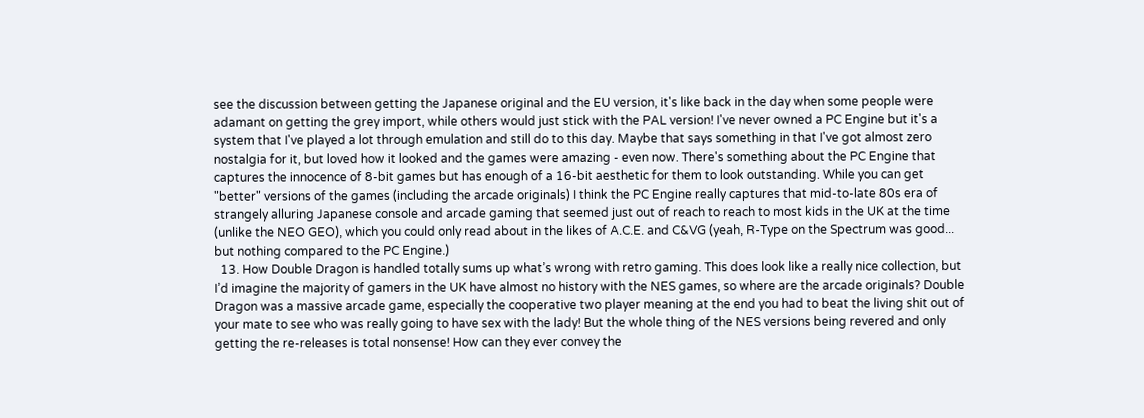see the discussion between getting the Japanese original and the EU version, it's like back in the day when some people were adamant on getting the grey import, while others would just stick with the PAL version! I've never owned a PC Engine but it's a system that I've played a lot through emulation and still do to this day. Maybe that says something in that I've got almost zero nostalgia for it, but loved how it looked and the games were amazing - even now. There's something about the PC Engine that captures the innocence of 8-bit games but has enough of a 16-bit aesthetic for them to look outstanding. While you can get "better" versions of the games (including the arcade originals) I think the PC Engine really captures that mid-to-late 80s era of strangely alluring Japanese console and arcade gaming that seemed just out of reach to reach to most kids in the UK at the time (unlike the NEO GEO), which you could only read about in the likes of A.C.E. and C&VG (yeah, R-Type on the Spectrum was good... but nothing compared to the PC Engine.)
  13. How Double Dragon is handled totally sums up what’s wrong with retro gaming. This does look like a really nice collection, but I’d imagine the majority of gamers in the UK have almost no history with the NES games, so where are the arcade originals? Double Dragon was a massive arcade game, especially the cooperative two player meaning at the end you had to beat the living shit out of your mate to see who was really going to have sex with the lady! But the whole thing of the NES versions being revered and only getting the re-releases is total nonsense! How can they ever convey the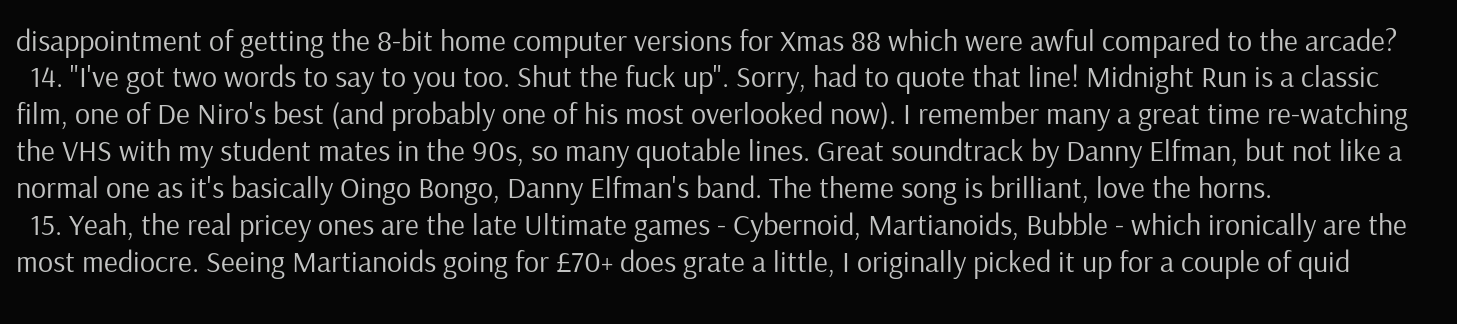disappointment of getting the 8-bit home computer versions for Xmas 88 which were awful compared to the arcade?
  14. "I've got two words to say to you too. Shut the fuck up". Sorry, had to quote that line! Midnight Run is a classic film, one of De Niro's best (and probably one of his most overlooked now). I remember many a great time re-watching the VHS with my student mates in the 90s, so many quotable lines. Great soundtrack by Danny Elfman, but not like a normal one as it's basically Oingo Bongo, Danny Elfman's band. The theme song is brilliant, love the horns.
  15. Yeah, the real pricey ones are the late Ultimate games - Cybernoid, Martianoids, Bubble - which ironically are the most mediocre. Seeing Martianoids going for £70+ does grate a little, I originally picked it up for a couple of quid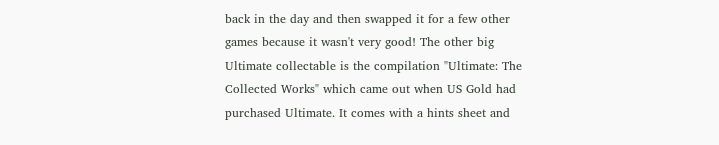back in the day and then swapped it for a few other games because it wasn't very good! The other big Ultimate collectable is the compilation "Ultimate: The Collected Works" which came out when US Gold had purchased Ultimate. It comes with a hints sheet and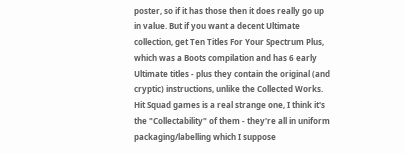poster, so if it has those then it does really go up in value. But if you want a decent Ultimate collection, get Ten Titles For Your Spectrum Plus, which was a Boots compilation and has 6 early Ultimate titles - plus they contain the original (and cryptic) instructions, unlike the Collected Works. Hit Squad games is a real strange one, I think it's the "Collectability" of them - they're all in uniform packaging/labelling which I suppose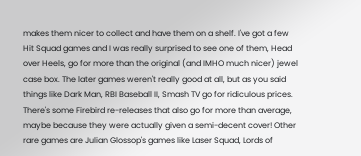makes them nicer to collect and have them on a shelf. I've got a few Hit Squad games and I was really surprised to see one of them, Head over Heels, go for more than the original (and IMHO much nicer) jewel case box. The later games weren't really good at all, but as you said things like Dark Man, RBI Baseball II, Smash TV go for ridiculous prices. There's some Firebird re-releases that also go for more than average, maybe because they were actually given a semi-decent cover! Other rare games are Julian Glossop's games like Laser Squad, Lords of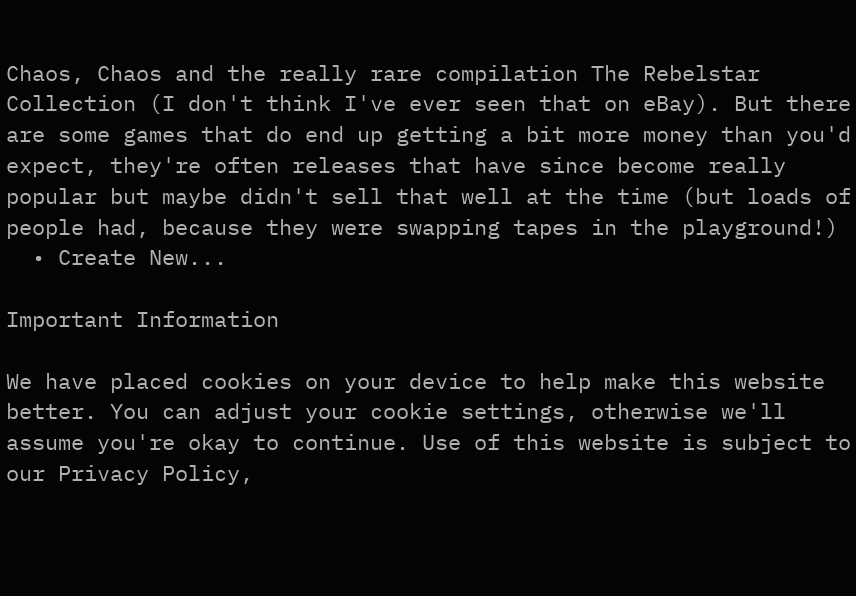Chaos, Chaos and the really rare compilation The Rebelstar Collection (I don't think I've ever seen that on eBay). But there are some games that do end up getting a bit more money than you'd expect, they're often releases that have since become really popular but maybe didn't sell that well at the time (but loads of people had, because they were swapping tapes in the playground!)
  • Create New...

Important Information

We have placed cookies on your device to help make this website better. You can adjust your cookie settings, otherwise we'll assume you're okay to continue. Use of this website is subject to our Privacy Policy,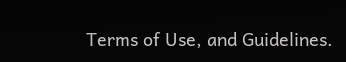Terms of Use, and Guidelines.